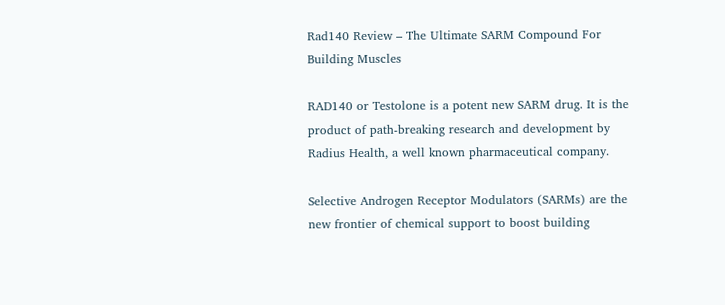Rad140 Review – The Ultimate SARM Compound For Building Muscles

RAD140 or Testolone is a potent new SARM drug. It is the product of path-breaking research and development by Radius Health, a well known pharmaceutical company.

Selective Androgen Receptor Modulators (SARMs) are the new frontier of chemical support to boost building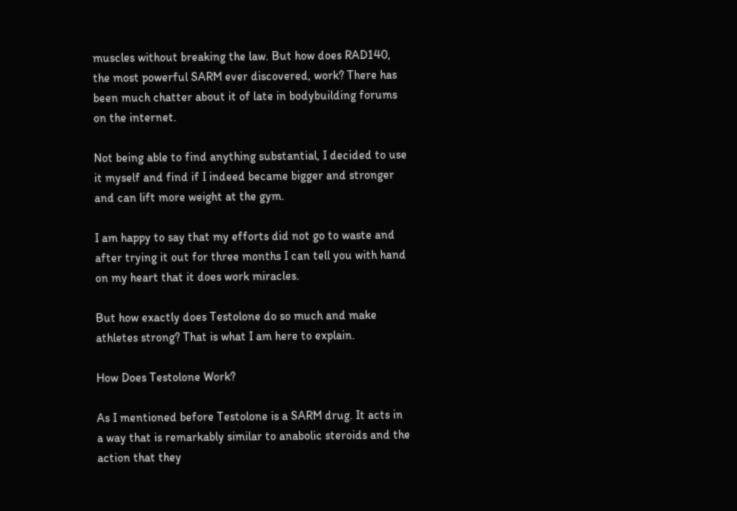muscles without breaking the law. But how does RAD140, the most powerful SARM ever discovered, work? There has been much chatter about it of late in bodybuilding forums on the internet.

Not being able to find anything substantial, I decided to use it myself and find if I indeed became bigger and stronger and can lift more weight at the gym.

I am happy to say that my efforts did not go to waste and after trying it out for three months I can tell you with hand on my heart that it does work miracles.

But how exactly does Testolone do so much and make athletes strong? That is what I am here to explain.

How Does Testolone Work?

As I mentioned before Testolone is a SARM drug. It acts in a way that is remarkably similar to anabolic steroids and the action that they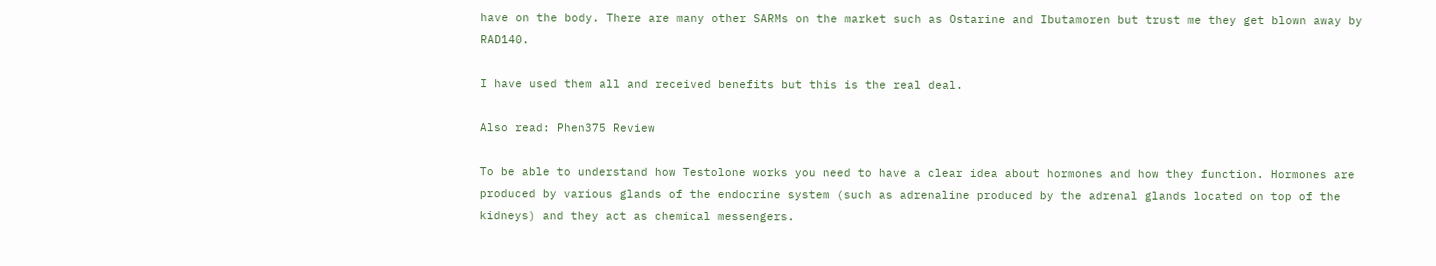have on the body. There are many other SARMs on the market such as Ostarine and Ibutamoren but trust me they get blown away by RAD140.

I have used them all and received benefits but this is the real deal.

Also read: Phen375 Review

To be able to understand how Testolone works you need to have a clear idea about hormones and how they function. Hormones are produced by various glands of the endocrine system (such as adrenaline produced by the adrenal glands located on top of the kidneys) and they act as chemical messengers.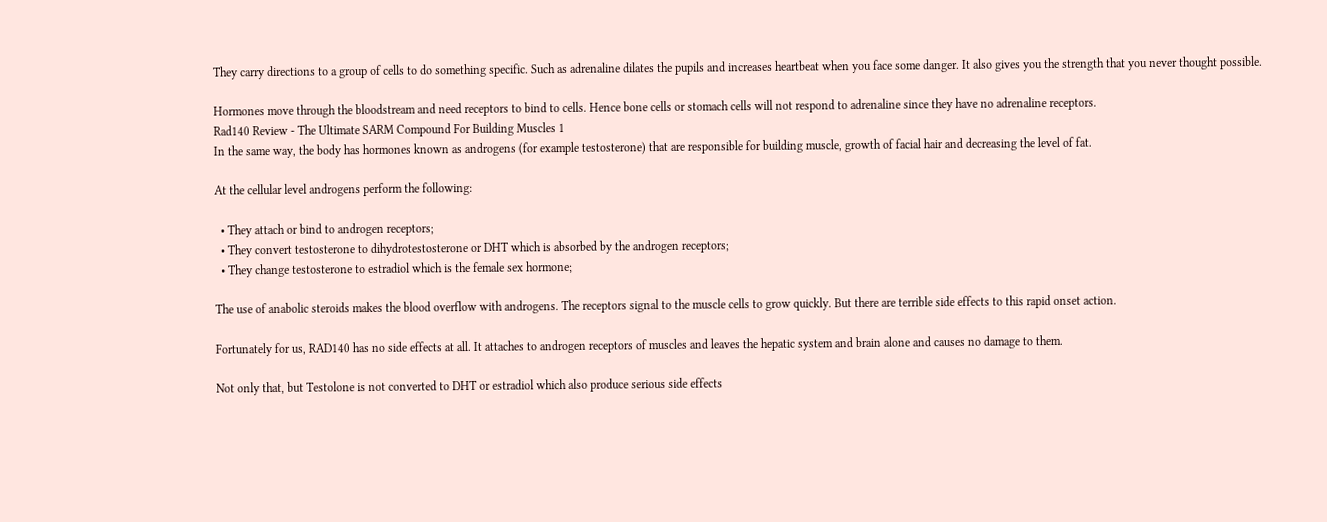They carry directions to a group of cells to do something specific. Such as adrenaline dilates the pupils and increases heartbeat when you face some danger. It also gives you the strength that you never thought possible.

Hormones move through the bloodstream and need receptors to bind to cells. Hence bone cells or stomach cells will not respond to adrenaline since they have no adrenaline receptors.
Rad140 Review - The Ultimate SARM Compound For Building Muscles 1
In the same way, the body has hormones known as androgens (for example testosterone) that are responsible for building muscle, growth of facial hair and decreasing the level of fat.

At the cellular level androgens perform the following:

  • They attach or bind to androgen receptors;
  • They convert testosterone to dihydrotestosterone or DHT which is absorbed by the androgen receptors;
  • They change testosterone to estradiol which is the female sex hormone;

The use of anabolic steroids makes the blood overflow with androgens. The receptors signal to the muscle cells to grow quickly. But there are terrible side effects to this rapid onset action.

Fortunately for us, RAD140 has no side effects at all. It attaches to androgen receptors of muscles and leaves the hepatic system and brain alone and causes no damage to them.

Not only that, but Testolone is not converted to DHT or estradiol which also produce serious side effects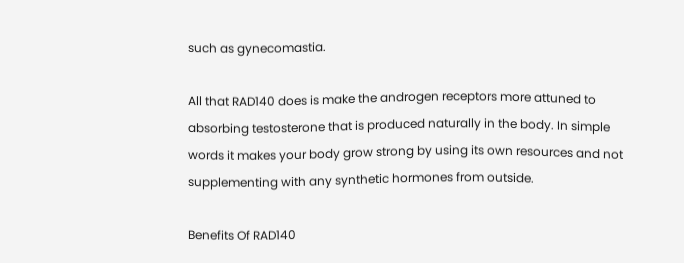such as gynecomastia.

All that RAD140 does is make the androgen receptors more attuned to absorbing testosterone that is produced naturally in the body. In simple words it makes your body grow strong by using its own resources and not supplementing with any synthetic hormones from outside.

Benefits Of RAD140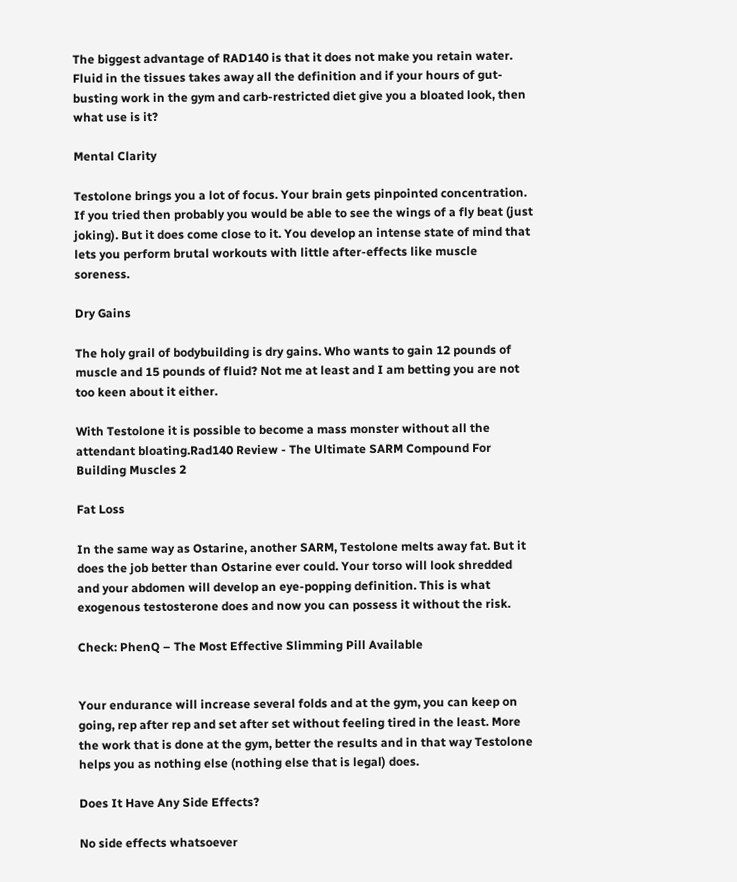The biggest advantage of RAD140 is that it does not make you retain water. Fluid in the tissues takes away all the definition and if your hours of gut-busting work in the gym and carb-restricted diet give you a bloated look, then what use is it?

Mental Clarity

Testolone brings you a lot of focus. Your brain gets pinpointed concentration. If you tried then probably you would be able to see the wings of a fly beat (just joking). But it does come close to it. You develop an intense state of mind that lets you perform brutal workouts with little after-effects like muscle soreness.

Dry Gains

The holy grail of bodybuilding is dry gains. Who wants to gain 12 pounds of muscle and 15 pounds of fluid? Not me at least and I am betting you are not too keen about it either.

With Testolone it is possible to become a mass monster without all the attendant bloating.Rad140 Review - The Ultimate SARM Compound For Building Muscles 2

Fat Loss

In the same way as Ostarine, another SARM, Testolone melts away fat. But it does the job better than Ostarine ever could. Your torso will look shredded and your abdomen will develop an eye-popping definition. This is what exogenous testosterone does and now you can possess it without the risk.

Check: PhenQ – The Most Effective Slimming Pill Available


Your endurance will increase several folds and at the gym, you can keep on going, rep after rep and set after set without feeling tired in the least. More the work that is done at the gym, better the results and in that way Testolone helps you as nothing else (nothing else that is legal) does.

Does It Have Any Side Effects?

No side effects whatsoever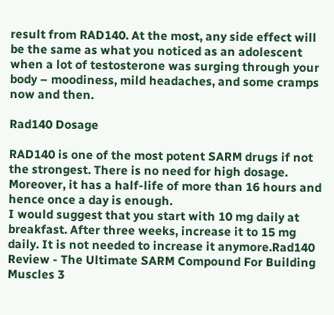result from RAD140. At the most, any side effect will be the same as what you noticed as an adolescent when a lot of testosterone was surging through your body – moodiness, mild headaches, and some cramps now and then.

Rad140 Dosage

RAD140 is one of the most potent SARM drugs if not the strongest. There is no need for high dosage. Moreover, it has a half-life of more than 16 hours and hence once a day is enough.
I would suggest that you start with 10 mg daily at breakfast. After three weeks, increase it to 15 mg daily. It is not needed to increase it anymore.Rad140 Review - The Ultimate SARM Compound For Building Muscles 3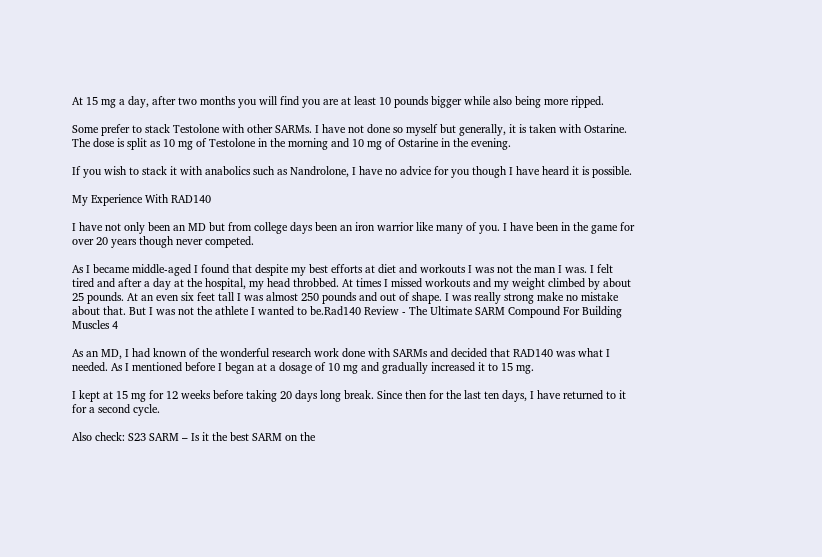At 15 mg a day, after two months you will find you are at least 10 pounds bigger while also being more ripped.

Some prefer to stack Testolone with other SARMs. I have not done so myself but generally, it is taken with Ostarine. The dose is split as 10 mg of Testolone in the morning and 10 mg of Ostarine in the evening.

If you wish to stack it with anabolics such as Nandrolone, I have no advice for you though I have heard it is possible.

My Experience With RAD140

I have not only been an MD but from college days been an iron warrior like many of you. I have been in the game for over 20 years though never competed.

As I became middle-aged I found that despite my best efforts at diet and workouts I was not the man I was. I felt tired and after a day at the hospital, my head throbbed. At times I missed workouts and my weight climbed by about 25 pounds. At an even six feet tall I was almost 250 pounds and out of shape. I was really strong make no mistake about that. But I was not the athlete I wanted to be.Rad140 Review - The Ultimate SARM Compound For Building Muscles 4

As an MD, I had known of the wonderful research work done with SARMs and decided that RAD140 was what I needed. As I mentioned before I began at a dosage of 10 mg and gradually increased it to 15 mg.

I kept at 15 mg for 12 weeks before taking 20 days long break. Since then for the last ten days, I have returned to it for a second cycle.

Also check: S23 SARM – Is it the best SARM on the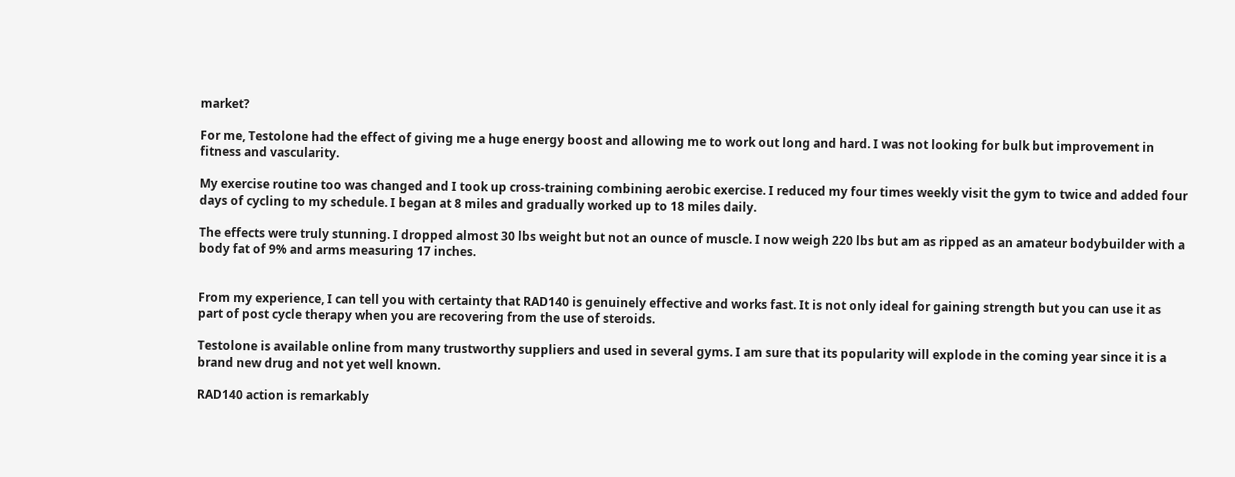market?

For me, Testolone had the effect of giving me a huge energy boost and allowing me to work out long and hard. I was not looking for bulk but improvement in fitness and vascularity.

My exercise routine too was changed and I took up cross-training combining aerobic exercise. I reduced my four times weekly visit the gym to twice and added four days of cycling to my schedule. I began at 8 miles and gradually worked up to 18 miles daily.

The effects were truly stunning. I dropped almost 30 lbs weight but not an ounce of muscle. I now weigh 220 lbs but am as ripped as an amateur bodybuilder with a body fat of 9% and arms measuring 17 inches.


From my experience, I can tell you with certainty that RAD140 is genuinely effective and works fast. It is not only ideal for gaining strength but you can use it as part of post cycle therapy when you are recovering from the use of steroids.

Testolone is available online from many trustworthy suppliers and used in several gyms. I am sure that its popularity will explode in the coming year since it is a brand new drug and not yet well known.

RAD140 action is remarkably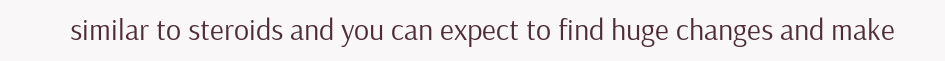similar to steroids and you can expect to find huge changes and make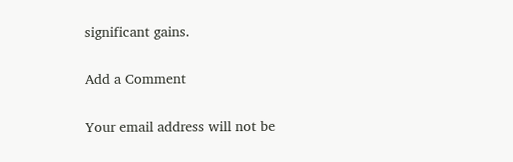significant gains.

Add a Comment

Your email address will not be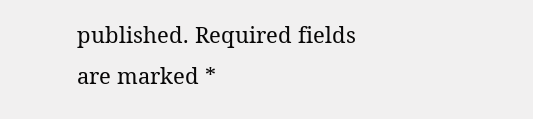published. Required fields are marked *